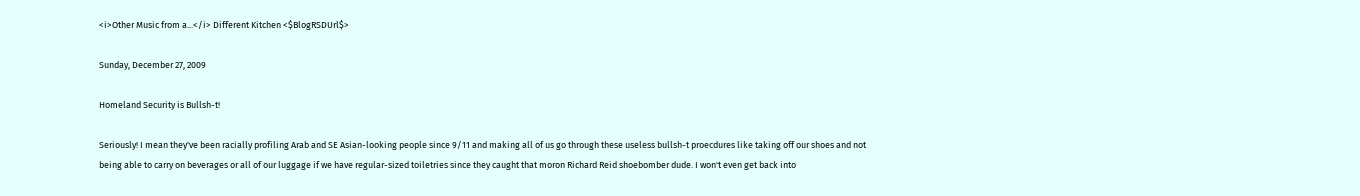<i>Other Music from a...</i> Different Kitchen <$BlogRSDUrl$>

Sunday, December 27, 2009

Homeland Security is Bullsh-t!

Seriously! I mean they've been racially profiling Arab and SE Asian-looking people since 9/11 and making all of us go through these useless bullsh-t proecdures like taking off our shoes and not being able to carry on beverages or all of our luggage if we have regular-sized toiletries since they caught that moron Richard Reid shoebomber dude. I won't even get back into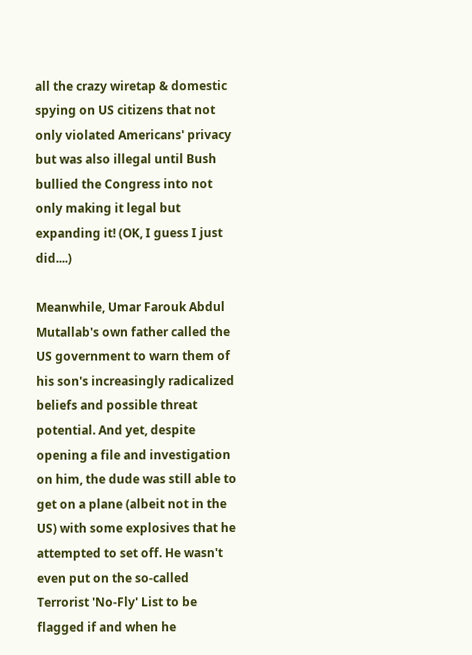all the crazy wiretap & domestic spying on US citizens that not only violated Americans' privacy but was also illegal until Bush bullied the Congress into not only making it legal but expanding it! (OK, I guess I just did....)

Meanwhile, Umar Farouk Abdul Mutallab's own father called the US government to warn them of his son's increasingly radicalized beliefs and possible threat potential. And yet, despite opening a file and investigation on him, the dude was still able to get on a plane (albeit not in the US) with some explosives that he attempted to set off. He wasn't even put on the so-called Terrorist 'No-Fly' List to be flagged if and when he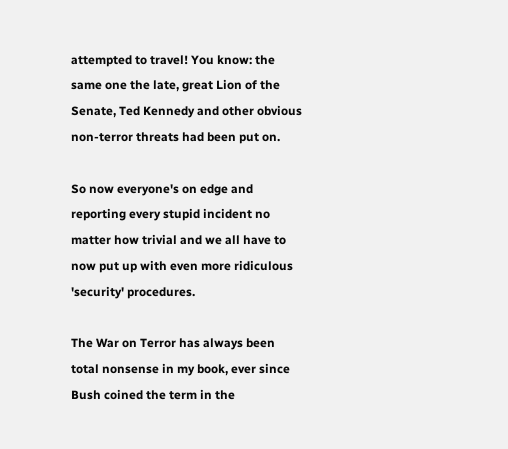attempted to travel! You know: the same one the late, great Lion of the Senate, Ted Kennedy and other obvious non-terror threats had been put on.

So now everyone's on edge and reporting every stupid incident no matter how trivial and we all have to now put up with even more ridiculous 'security' procedures.

The War on Terror has always been total nonsense in my book, ever since Bush coined the term in the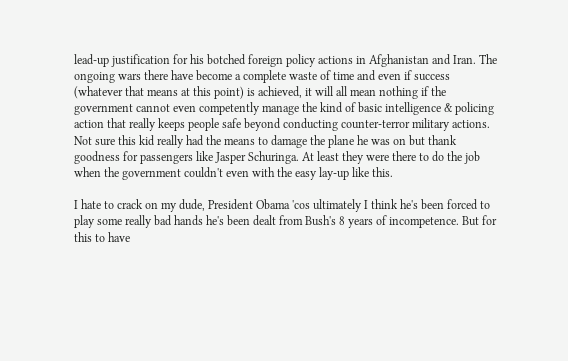lead-up justification for his botched foreign policy actions in Afghanistan and Iran. The ongoing wars there have become a complete waste of time and even if success (whatever that means at this point) is achieved, it will all mean nothing if the government cannot even competently manage the kind of basic intelligence & policing action that really keeps people safe beyond conducting counter-terror military actions. Not sure this kid really had the means to damage the plane he was on but thank goodness for passengers like Jasper Schuringa. At least they were there to do the job when the government couldn't even with the easy lay-up like this.

I hate to crack on my dude, President Obama 'cos ultimately I think he's been forced to play some really bad hands he's been dealt from Bush's 8 years of incompetence. But for this to have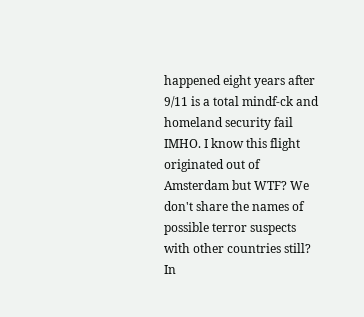happened eight years after 9/11 is a total mindf-ck and homeland security fail IMHO. I know this flight originated out of Amsterdam but WTF? We don't share the names of possible terror suspects with other countries still? In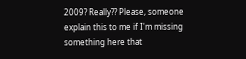2009? Really?? Please, someone explain this to me if I'm missing something here that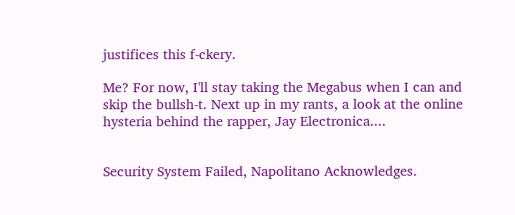justifices this f-ckery.

Me? For now, I'll stay taking the Megabus when I can and skip the bullsh-t. Next up in my rants, a look at the online hysteria behind the rapper, Jay Electronica....


Security System Failed, Napolitano Acknowledges.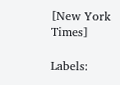[New York Times]

Labels: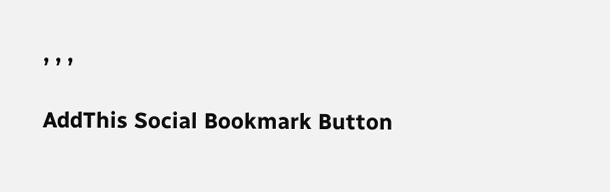, , ,

AddThis Social Bookmark Button